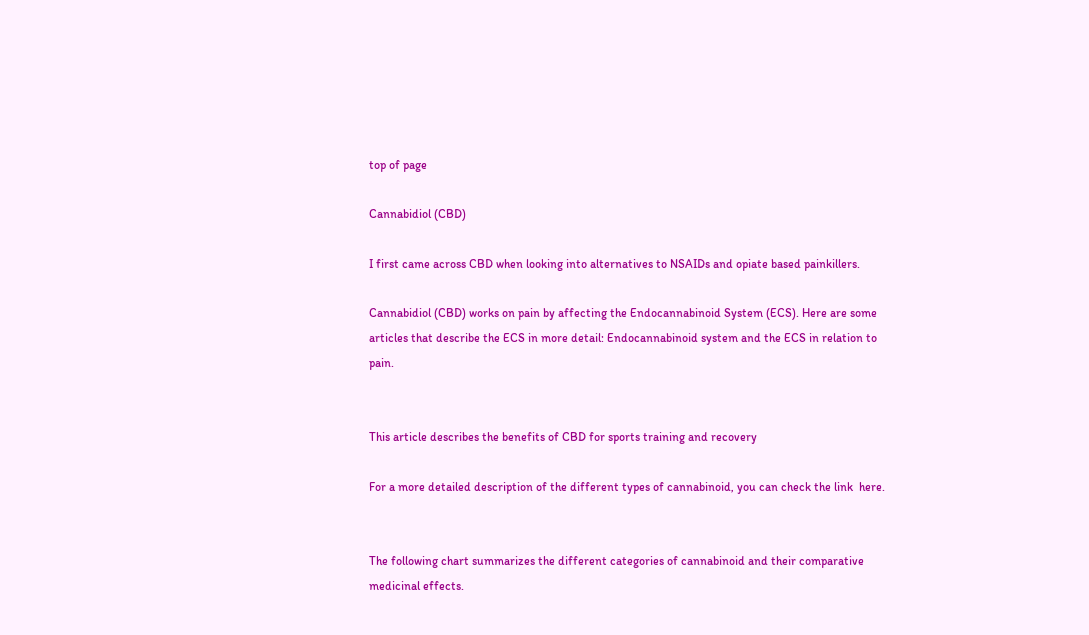top of page

Cannabidiol (CBD)

I first came across CBD when looking into alternatives to NSAIDs and opiate based painkillers.

Cannabidiol (CBD) works on pain by affecting the Endocannabinoid System (ECS). Here are some articles that describe the ECS in more detail: Endocannabinoid system and the ECS in relation to pain.


This article describes the benefits of CBD for sports training and recovery

For a more detailed description of the different types of cannabinoid, you can check the link  here.


The following chart summarizes the different categories of cannabinoid and their comparative medicinal effects.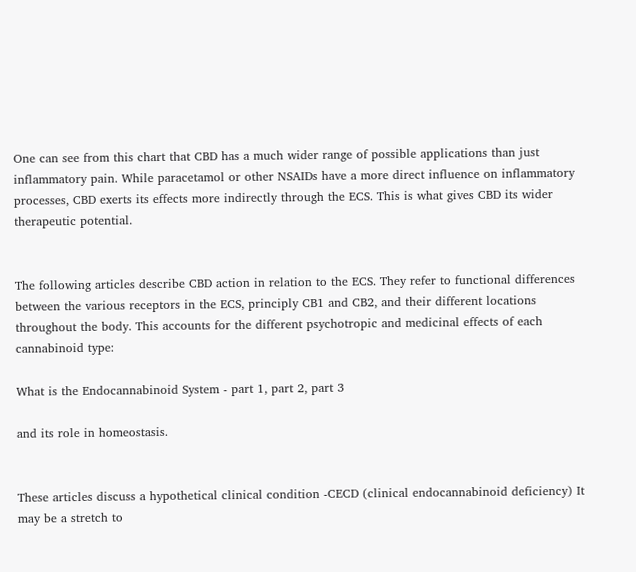One can see from this chart that CBD has a much wider range of possible applications than just inflammatory pain. While paracetamol or other NSAIDs have a more direct influence on inflammatory processes, CBD exerts its effects more indirectly through the ECS. This is what gives CBD its wider therapeutic potential.


The following articles describe CBD action in relation to the ECS. They refer to functional differences between the various receptors in the ECS, principly CB1 and CB2, and their different locations throughout the body. This accounts for the different psychotropic and medicinal effects of each cannabinoid type:

What is the Endocannabinoid System - part 1, part 2, part 3

and its role in homeostasis.


These articles discuss a hypothetical clinical condition -CECD (clinical endocannabinoid deficiency) It may be a stretch to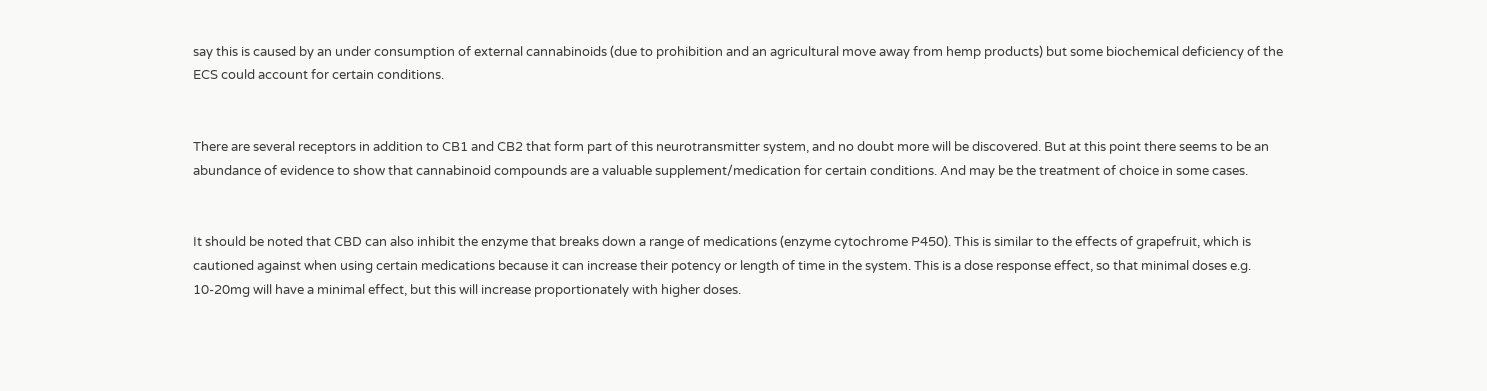say this is caused by an under consumption of external cannabinoids (due to prohibition and an agricultural move away from hemp products) but some biochemical deficiency of the ECS could account for certain conditions.


There are several receptors in addition to CB1 and CB2 that form part of this neurotransmitter system, and no doubt more will be discovered. But at this point there seems to be an abundance of evidence to show that cannabinoid compounds are a valuable supplement/medication for certain conditions. And may be the treatment of choice in some cases.


It should be noted that CBD can also inhibit the enzyme that breaks down a range of medications (enzyme cytochrome P450). This is similar to the effects of grapefruit, which is cautioned against when using certain medications because it can increase their potency or length of time in the system. This is a dose response effect, so that minimal doses e.g. 10-20mg will have a minimal effect, but this will increase proportionately with higher doses.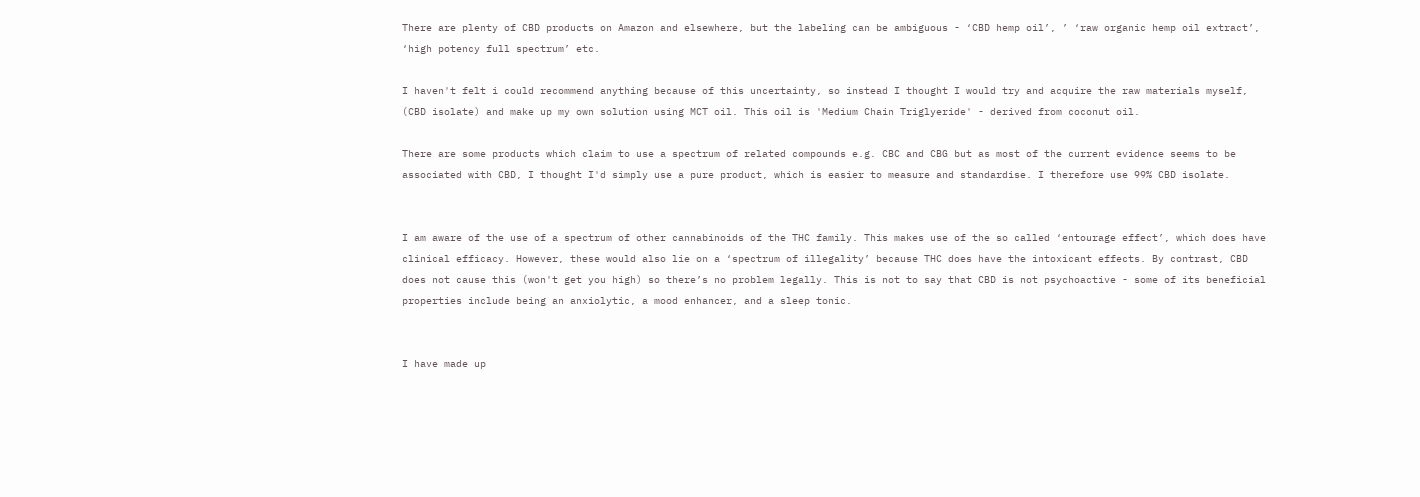There are plenty of CBD products on Amazon and elsewhere, but the labeling can be ambiguous - ‘CBD hemp oil’, ’ ‘raw organic hemp oil extract’, ‘high potency full spectrum’ etc.

I haven't felt i could recommend anything because of this uncertainty, so instead I thought I would try and acquire the raw materials myself, (CBD isolate) and make up my own solution using MCT oil. This oil is 'Medium Chain Triglyeride' - derived from coconut oil.

There are some products which claim to use a spectrum of related compounds e.g. CBC and CBG but as most of the current evidence seems to be associated with CBD, I thought I'd simply use a pure product, which is easier to measure and standardise. I therefore use 99% CBD isolate.


I am aware of the use of a spectrum of other cannabinoids of the THC family. This makes use of the so called ‘entourage effect’, which does have clinical efficacy. However, these would also lie on a ‘spectrum of illegality’ because THC does have the intoxicant effects. By contrast, CBD does not cause this (won't get you high) so there’s no problem legally. This is not to say that CBD is not psychoactive - some of its beneficial properties include being an anxiolytic, a mood enhancer, and a sleep tonic.


I have made up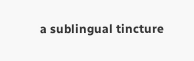a sublingual tincture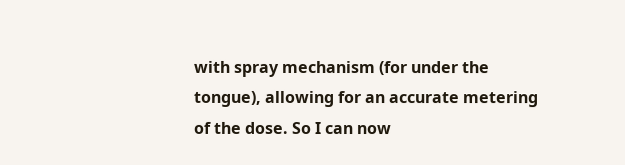with spray mechanism (for under the tongue), allowing for an accurate metering of the dose. So I can now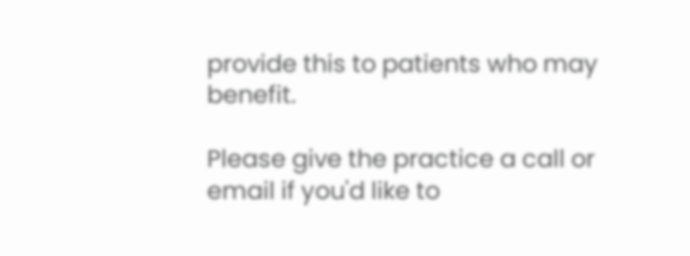provide this to patients who may benefit.

Please give the practice a call or email if you'd like to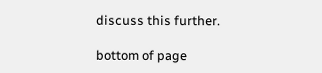discuss this further.

bottom of page